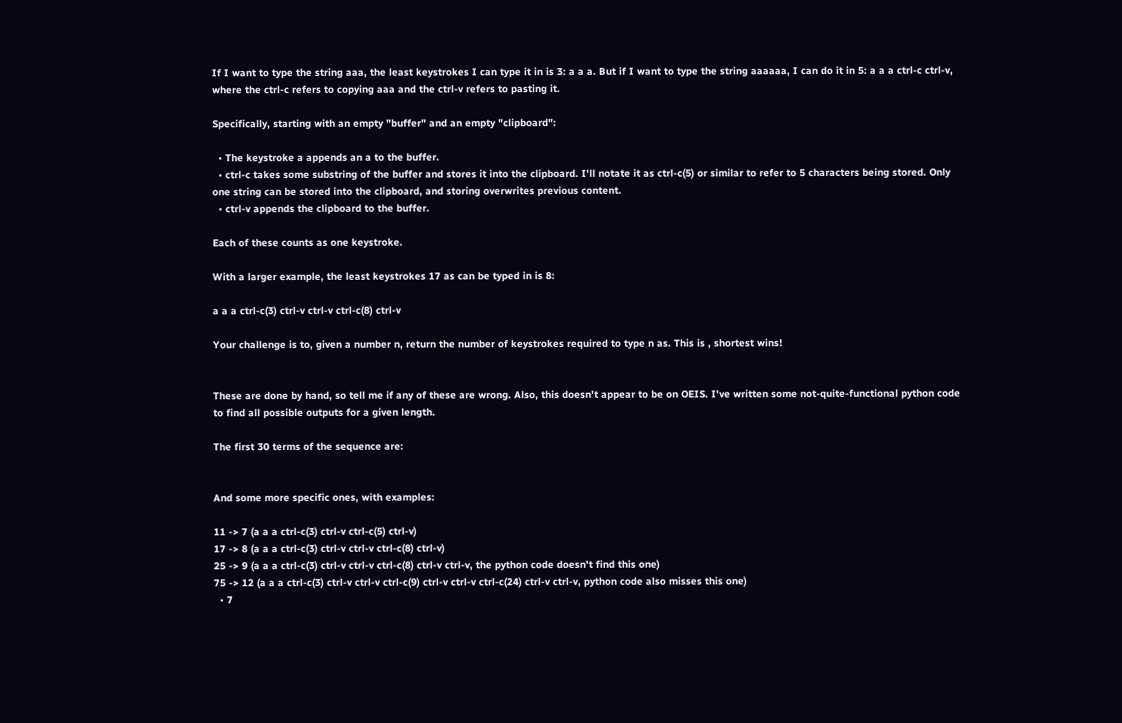If I want to type the string aaa, the least keystrokes I can type it in is 3: a a a. But if I want to type the string aaaaaa, I can do it in 5: a a a ctrl-c ctrl-v, where the ctrl-c refers to copying aaa and the ctrl-v refers to pasting it.

Specifically, starting with an empty "buffer" and an empty "clipboard":

  • The keystroke a appends an a to the buffer.
  • ctrl-c takes some substring of the buffer and stores it into the clipboard. I'll notate it as ctrl-c(5) or similar to refer to 5 characters being stored. Only one string can be stored into the clipboard, and storing overwrites previous content.
  • ctrl-v appends the clipboard to the buffer.

Each of these counts as one keystroke.

With a larger example, the least keystrokes 17 as can be typed in is 8:

a a a ctrl-c(3) ctrl-v ctrl-v ctrl-c(8) ctrl-v

Your challenge is to, given a number n, return the number of keystrokes required to type n as. This is , shortest wins!


These are done by hand, so tell me if any of these are wrong. Also, this doesn't appear to be on OEIS. I've written some not-quite-functional python code to find all possible outputs for a given length.

The first 30 terms of the sequence are:


And some more specific ones, with examples:

11 -> 7 (a a a ctrl-c(3) ctrl-v ctrl-c(5) ctrl-v)
17 -> 8 (a a a ctrl-c(3) ctrl-v ctrl-v ctrl-c(8) ctrl-v)
25 -> 9 (a a a ctrl-c(3) ctrl-v ctrl-v ctrl-c(8) ctrl-v ctrl-v, the python code doesn't find this one)
75 -> 12 (a a a ctrl-c(3) ctrl-v ctrl-v ctrl-c(9) ctrl-v ctrl-v ctrl-c(24) ctrl-v ctrl-v, python code also misses this one)
  • 7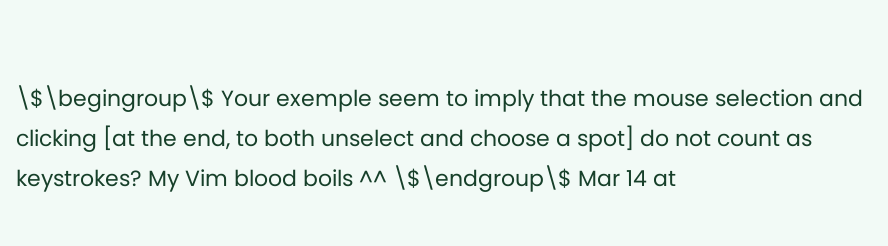\$\begingroup\$ Your exemple seem to imply that the mouse selection and clicking [at the end, to both unselect and choose a spot] do not count as keystrokes? My Vim blood boils ^^ \$\endgroup\$ Mar 14 at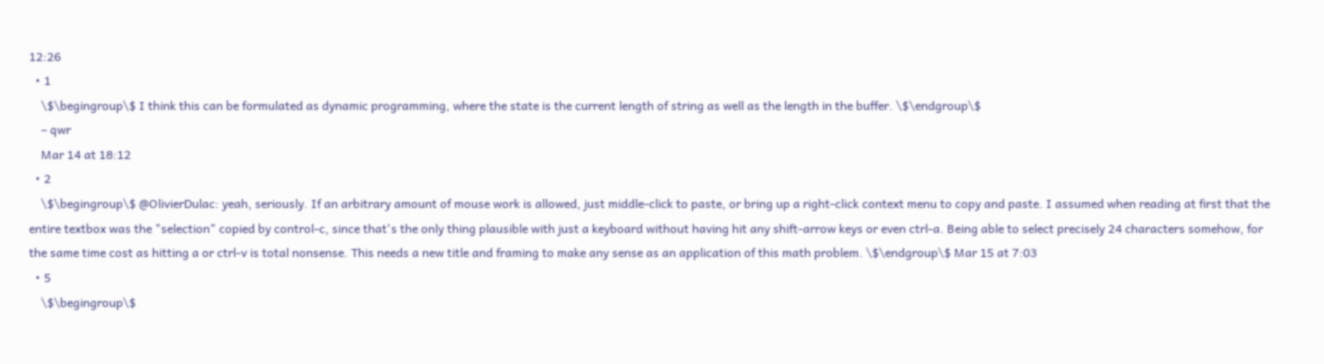12:26
  • 1
    \$\begingroup\$ I think this can be formulated as dynamic programming, where the state is the current length of string as well as the length in the buffer. \$\endgroup\$
    – qwr
    Mar 14 at 18:12
  • 2
    \$\begingroup\$ @OlivierDulac: yeah, seriously. If an arbitrary amount of mouse work is allowed, just middle-click to paste, or bring up a right-click context menu to copy and paste. I assumed when reading at first that the entire textbox was the "selection" copied by control-c, since that's the only thing plausible with just a keyboard without having hit any shift-arrow keys or even ctrl-a. Being able to select precisely 24 characters somehow, for the same time cost as hitting a or ctrl-v is total nonsense. This needs a new title and framing to make any sense as an application of this math problem. \$\endgroup\$ Mar 15 at 7:03
  • 5
    \$\begingroup\$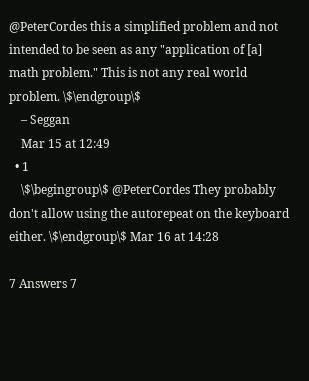@PeterCordes this a simplified problem and not intended to be seen as any "application of [a] math problem." This is not any real world problem. \$\endgroup\$
    – Seggan
    Mar 15 at 12:49
  • 1
    \$\begingroup\$ @PeterCordes They probably don't allow using the autorepeat on the keyboard either. \$\endgroup\$ Mar 16 at 14:28

7 Answers 7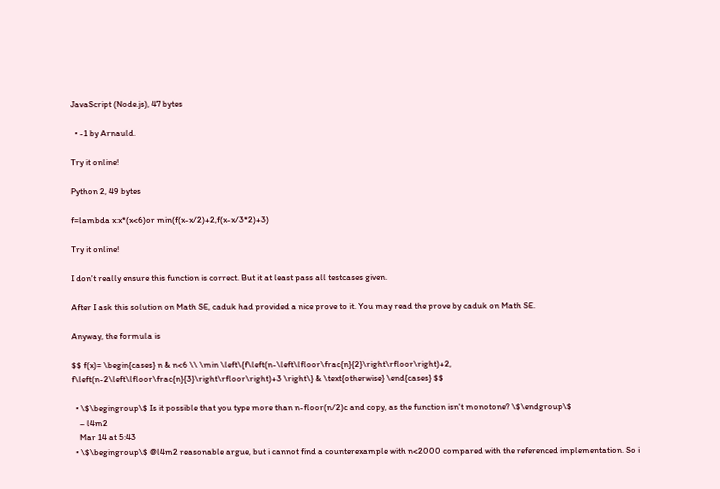JavaScript (Node.js), 47 bytes

  • -1 by Arnauld.

Try it online!

Python 2, 49 bytes

f=lambda x:x*(x<6)or min(f(x-x/2)+2,f(x-x/3*2)+3)

Try it online!

I don't really ensure this function is correct. But it at least pass all testcases given.

After I ask this solution on Math SE, caduk had provided a nice prove to it. You may read the prove by caduk on Math SE.

Anyway, the formula is

$$ f(x)= \begin{cases} n & n<6 \\ \min \left\{f\left(n-\left\lfloor\frac{n}{2}\right\rfloor\right)+2, f\left(n-2\left\lfloor\frac{n}{3}\right\rfloor\right)+3 \right\} & \text{otherwise} \end{cases} $$

  • \$\begingroup\$ Is it possible that you type more than n-floor(n/2)c and copy, as the function isn't monotone? \$\endgroup\$
    – l4m2
    Mar 14 at 5:43
  • \$\begingroup\$ @l4m2 reasonable argue, but i cannot find a counterexample with n<2000 compared with the referenced implementation. So i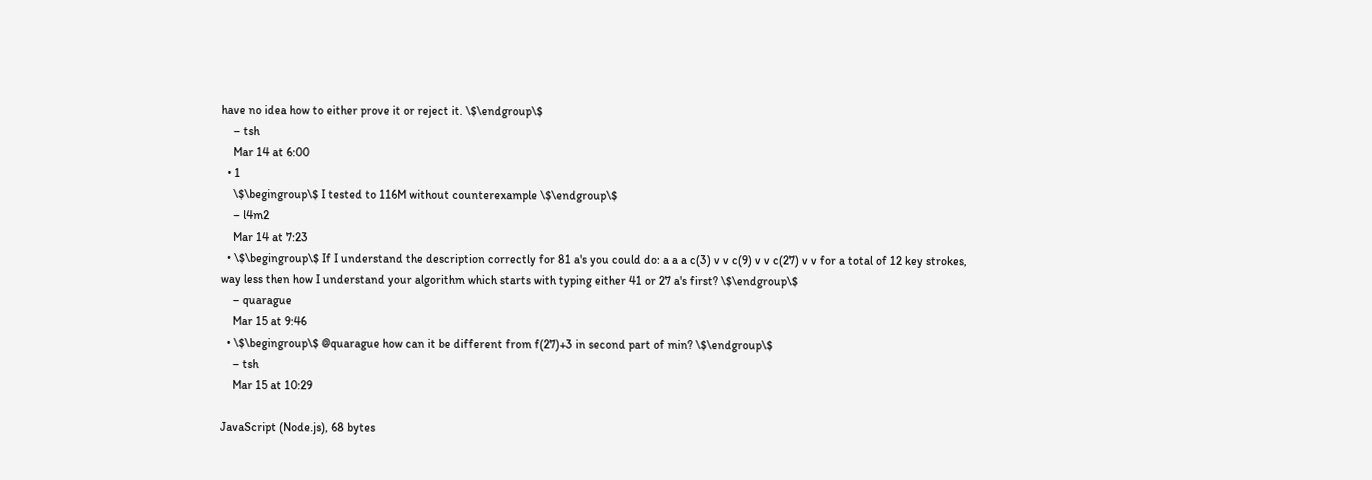have no idea how to either prove it or reject it. \$\endgroup\$
    – tsh
    Mar 14 at 6:00
  • 1
    \$\begingroup\$ I tested to 116M without counterexample \$\endgroup\$
    – l4m2
    Mar 14 at 7:23
  • \$\begingroup\$ If I understand the description correctly for 81 a's you could do: a a a c(3) v v c(9) v v c(27) v v for a total of 12 key strokes, way less then how I understand your algorithm which starts with typing either 41 or 27 a's first? \$\endgroup\$
    – quarague
    Mar 15 at 9:46
  • \$\begingroup\$ @quarague how can it be different from f(27)+3 in second part of min? \$\endgroup\$
    – tsh
    Mar 15 at 10:29

JavaScript (Node.js), 68 bytes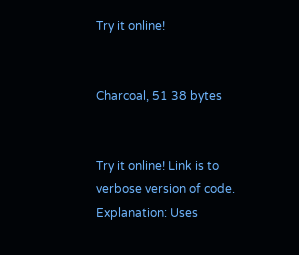Try it online!


Charcoal, 51 38 bytes


Try it online! Link is to verbose version of code. Explanation: Uses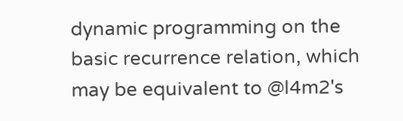dynamic programming on the basic recurrence relation, which may be equivalent to @l4m2's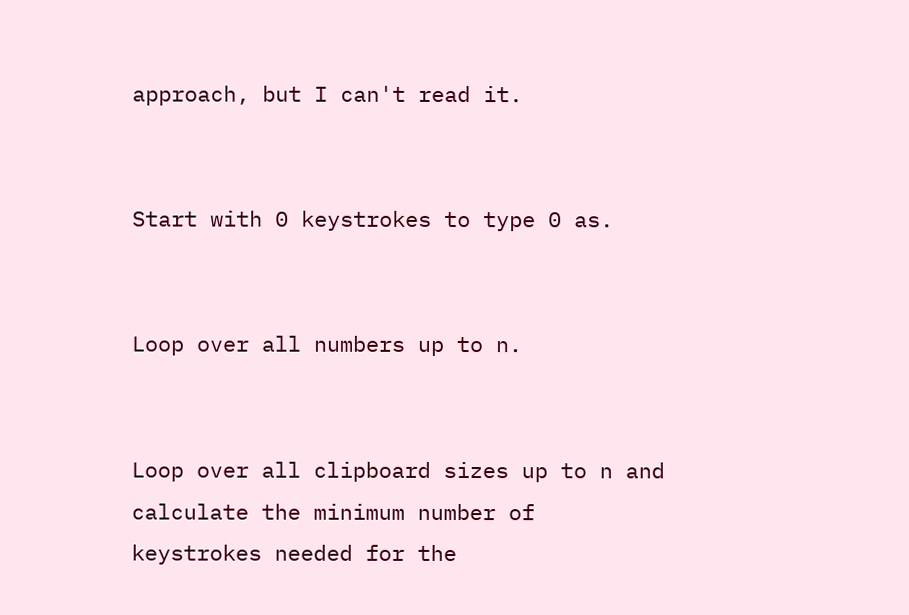approach, but I can't read it.


Start with 0 keystrokes to type 0 as.


Loop over all numbers up to n.


Loop over all clipboard sizes up to n and calculate the minimum number of keystrokes needed for the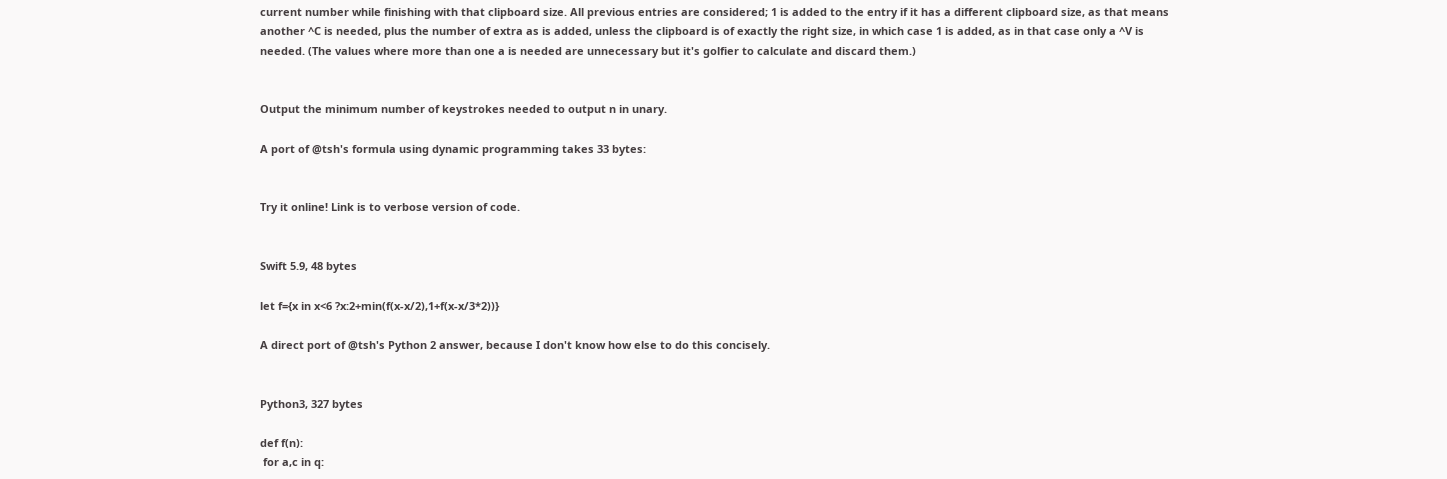current number while finishing with that clipboard size. All previous entries are considered; 1 is added to the entry if it has a different clipboard size, as that means another ^C is needed, plus the number of extra as is added, unless the clipboard is of exactly the right size, in which case 1 is added, as in that case only a ^V is needed. (The values where more than one a is needed are unnecessary but it's golfier to calculate and discard them.)


Output the minimum number of keystrokes needed to output n in unary.

A port of @tsh's formula using dynamic programming takes 33 bytes:


Try it online! Link is to verbose version of code.


Swift 5.9, 48 bytes

let f={x in x<6 ?x:2+min(f(x-x/2),1+f(x-x/3*2))}

A direct port of @tsh's Python 2 answer, because I don't know how else to do this concisely.


Python3, 327 bytes

def f(n):
 for a,c in q: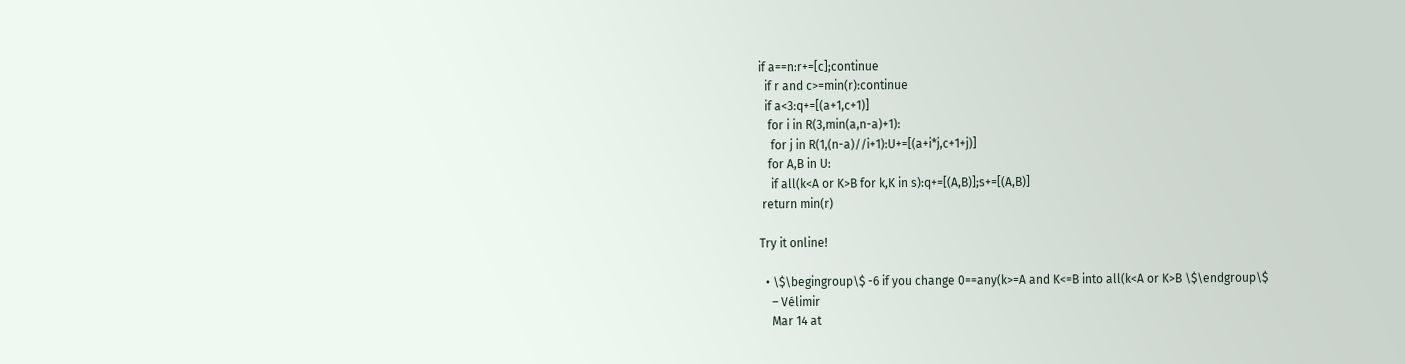if a==n:r+=[c];continue
  if r and c>=min(r):continue
  if a<3:q+=[(a+1,c+1)]
   for i in R(3,min(a,n-a)+1):
    for j in R(1,(n-a)//i+1):U+=[(a+i*j,c+1+j)]
   for A,B in U:
    if all(k<A or K>B for k,K in s):q+=[(A,B)];s+=[(A,B)]
 return min(r)

Try it online!

  • \$\begingroup\$ -6 if you change 0==any(k>=A and K<=B into all(k<A or K>B \$\endgroup\$
    – Vélimir
    Mar 14 at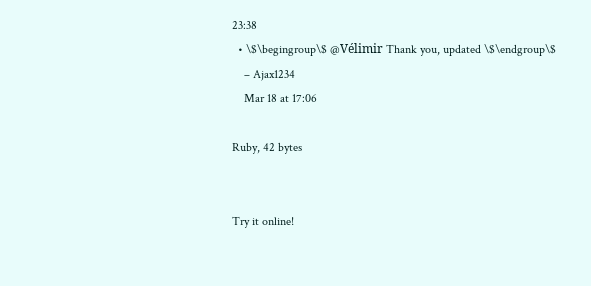23:38
  • \$\begingroup\$ @Vélimir Thank you, updated \$\endgroup\$
    – Ajax1234
    Mar 18 at 17:06

Ruby, 42 bytes


Try it online!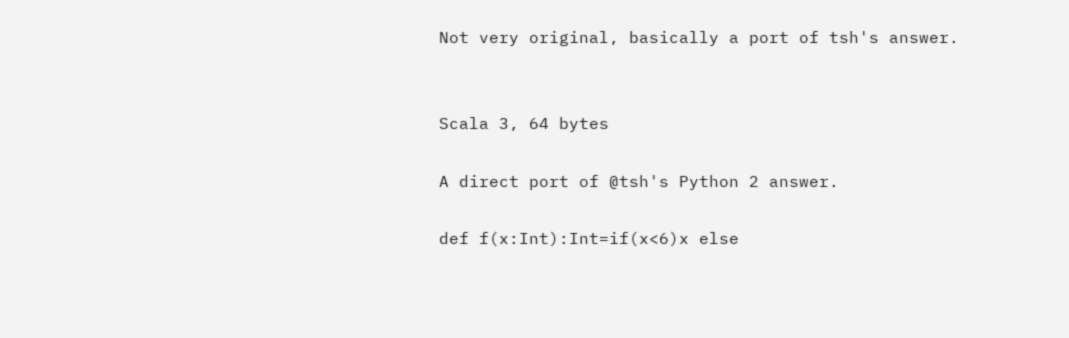Not very original, basically a port of tsh's answer.


Scala 3, 64 bytes

A direct port of @tsh's Python 2 answer.

def f(x:Int):Int=if(x<6)x else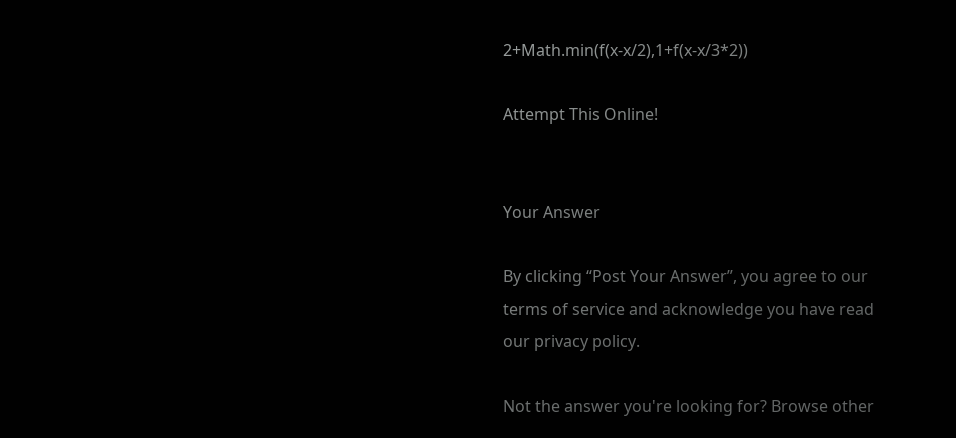2+Math.min(f(x-x/2),1+f(x-x/3*2))

Attempt This Online!


Your Answer

By clicking “Post Your Answer”, you agree to our terms of service and acknowledge you have read our privacy policy.

Not the answer you're looking for? Browse other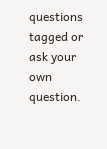questions tagged or ask your own question.